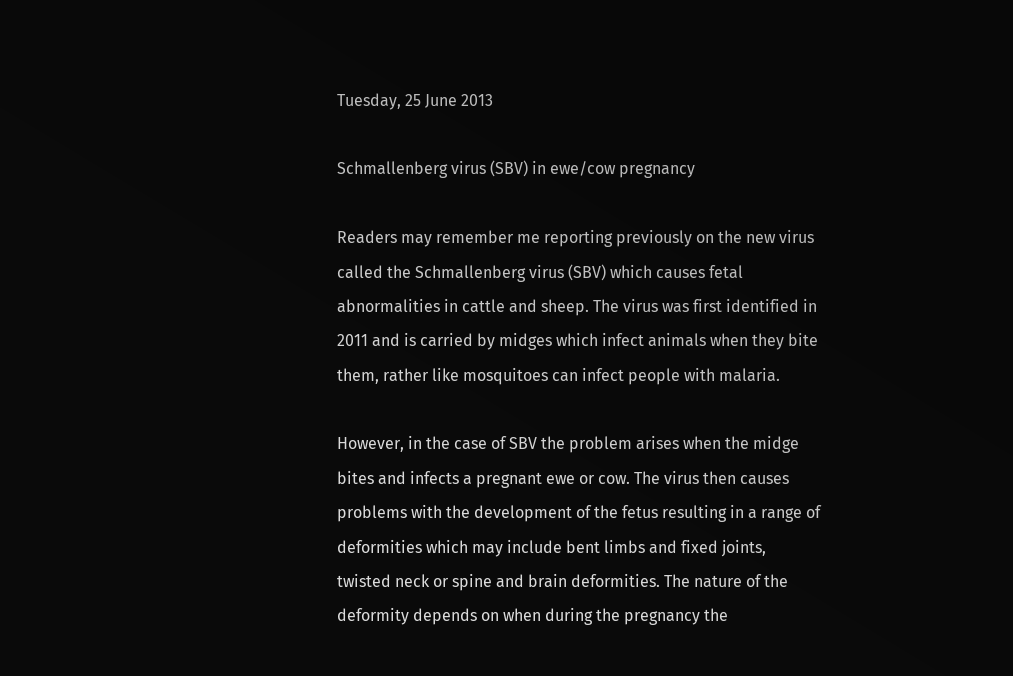Tuesday, 25 June 2013

Schmallenberg virus (SBV) in ewe/cow pregnancy

Readers may remember me reporting previously on the new virus called the Schmallenberg virus (SBV) which causes fetal abnormalities in cattle and sheep. The virus was first identified in 2011 and is carried by midges which infect animals when they bite them, rather like mosquitoes can infect people with malaria.

However, in the case of SBV the problem arises when the midge bites and infects a pregnant ewe or cow. The virus then causes problems with the development of the fetus resulting in a range of deformities which may include bent limbs and fixed joints, twisted neck or spine and brain deformities. The nature of the deformity depends on when during the pregnancy the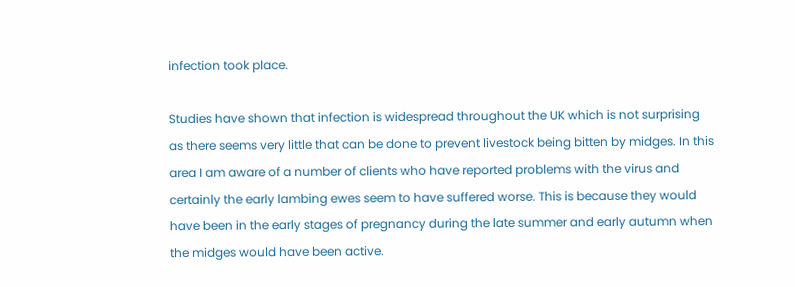infection took place.

Studies have shown that infection is widespread throughout the UK which is not surprising as there seems very little that can be done to prevent livestock being bitten by midges. In this area I am aware of a number of clients who have reported problems with the virus and certainly the early lambing ewes seem to have suffered worse. This is because they would have been in the early stages of pregnancy during the late summer and early autumn when the midges would have been active.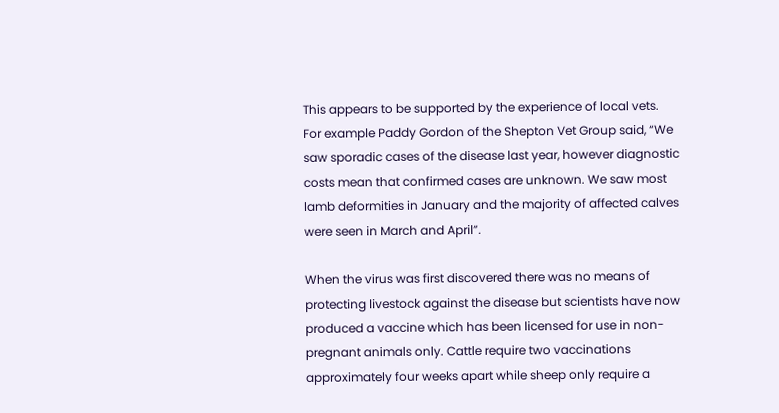This appears to be supported by the experience of local vets. For example Paddy Gordon of the Shepton Vet Group said, “We saw sporadic cases of the disease last year, however diagnostic costs mean that confirmed cases are unknown. We saw most lamb deformities in January and the majority of affected calves were seen in March and April”.

When the virus was first discovered there was no means of protecting livestock against the disease but scientists have now produced a vaccine which has been licensed for use in non-pregnant animals only. Cattle require two vaccinations approximately four weeks apart while sheep only require a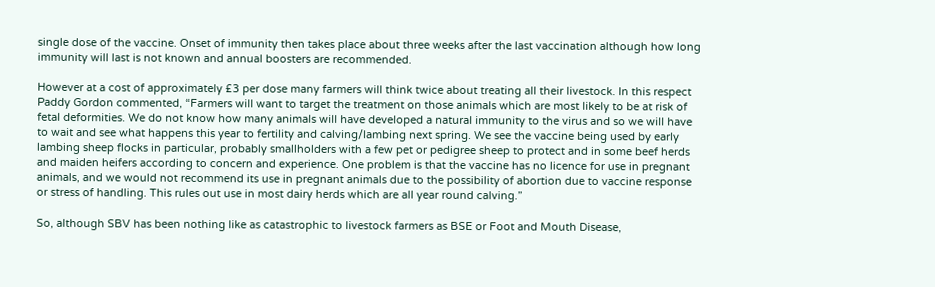single dose of the vaccine. Onset of immunity then takes place about three weeks after the last vaccination although how long immunity will last is not known and annual boosters are recommended.

However at a cost of approximately £3 per dose many farmers will think twice about treating all their livestock. In this respect Paddy Gordon commented, “Farmers will want to target the treatment on those animals which are most likely to be at risk of fetal deformities. We do not know how many animals will have developed a natural immunity to the virus and so we will have to wait and see what happens this year to fertility and calving/lambing next spring. We see the vaccine being used by early lambing sheep flocks in particular, probably smallholders with a few pet or pedigree sheep to protect and in some beef herds and maiden heifers according to concern and experience. One problem is that the vaccine has no licence for use in pregnant animals, and we would not recommend its use in pregnant animals due to the possibility of abortion due to vaccine response or stress of handling. This rules out use in most dairy herds which are all year round calving.”

So, although SBV has been nothing like as catastrophic to livestock farmers as BSE or Foot and Mouth Disease,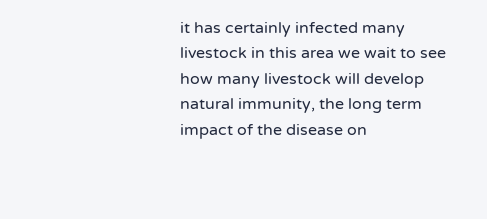it has certainly infected many livestock in this area we wait to see how many livestock will develop natural immunity, the long term impact of the disease on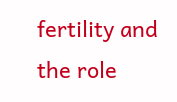fertility and the role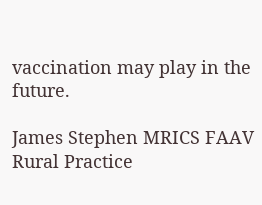vaccination may play in the future.

James Stephen MRICS FAAV
Rural Practice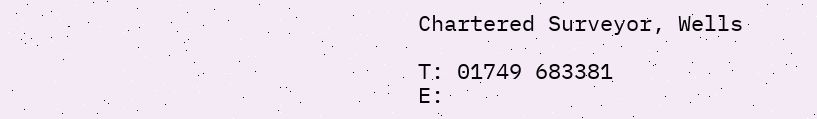Chartered Surveyor, Wells

T: 01749 683381
E: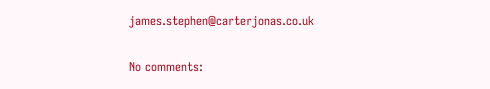james.stephen@carterjonas.co.uk

No comments: